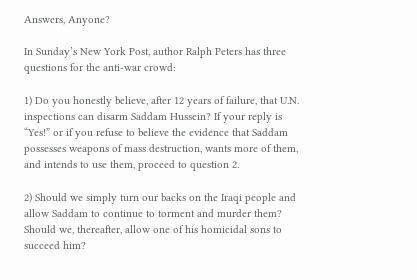Answers, Anyone?

In Sunday’s New York Post, author Ralph Peters has three questions for the anti-war crowd:

1) Do you honestly believe, after 12 years of failure, that U.N. inspections can disarm Saddam Hussein? If your reply is “Yes!” or if you refuse to believe the evidence that Saddam possesses weapons of mass destruction, wants more of them, and intends to use them, proceed to question 2.

2) Should we simply turn our backs on the Iraqi people and allow Saddam to continue to torment and murder them? Should we, thereafter, allow one of his homicidal sons to succeed him?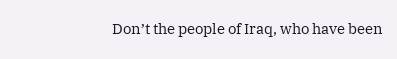Don’t the people of Iraq, who have been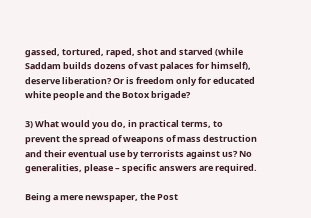gassed, tortured, raped, shot and starved (while Saddam builds dozens of vast palaces for himself), deserve liberation? Or is freedom only for educated white people and the Botox brigade?

3) What would you do, in practical terms, to prevent the spread of weapons of mass destruction and their eventual use by terrorists against us? No generalities, please – specific answers are required.

Being a mere newspaper, the Post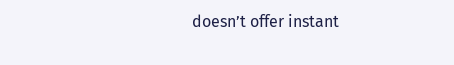doesn’t offer instant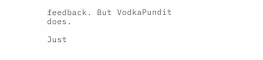feedback. But VodkaPundit does.

Just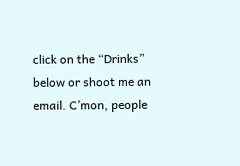click on the “Drinks” below or shoot me an email. C’mon, people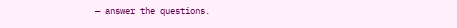— answer the questions.